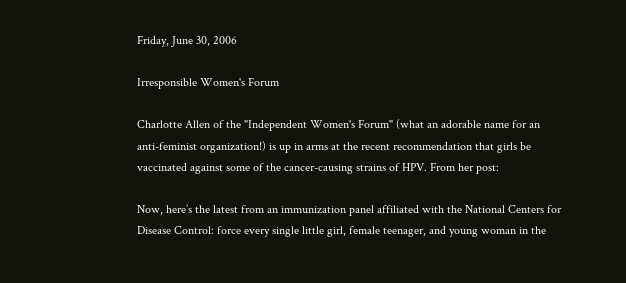Friday, June 30, 2006

Irresponsible Women's Forum

Charlotte Allen of the "Independent Women's Forum" (what an adorable name for an anti-feminist organization!) is up in arms at the recent recommendation that girls be vaccinated against some of the cancer-causing strains of HPV. From her post:

Now, here’s the latest from an immunization panel affiliated with the National Centers for Disease Control: force every single little girl, female teenager, and young woman in the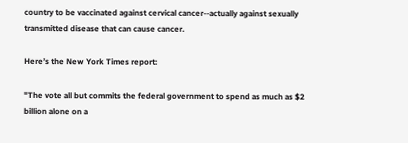country to be vaccinated against cervical cancer--actually against sexually transmitted disease that can cause cancer.

Here’s the New York Times report:

"The vote all but commits the federal government to spend as much as $2 billion alone on a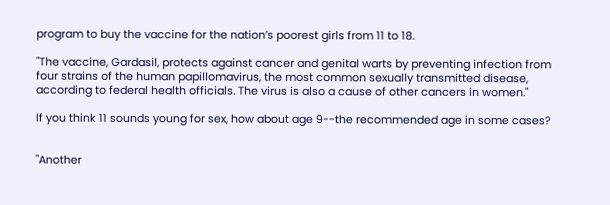program to buy the vaccine for the nation’s poorest girls from 11 to 18.

"The vaccine, Gardasil, protects against cancer and genital warts by preventing infection from four strains of the human papillomavirus, the most common sexually transmitted disease, according to federal health officials. The virus is also a cause of other cancers in women."

If you think 11 sounds young for sex, how about age 9--the recommended age in some cases?


"Another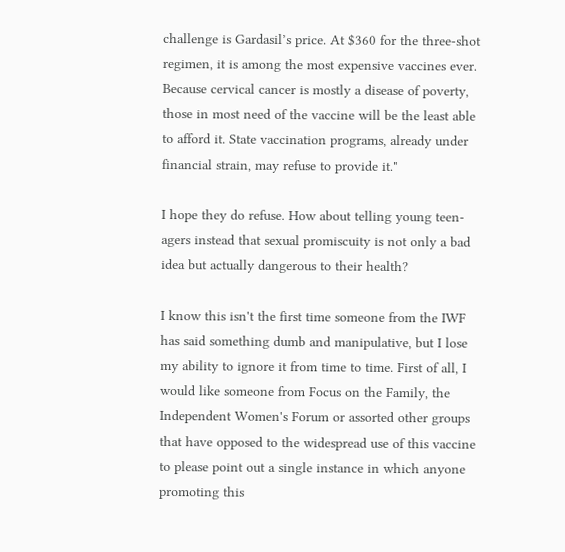challenge is Gardasil’s price. At $360 for the three-shot regimen, it is among the most expensive vaccines ever. Because cervical cancer is mostly a disease of poverty, those in most need of the vaccine will be the least able to afford it. State vaccination programs, already under financial strain, may refuse to provide it."

I hope they do refuse. How about telling young teen-agers instead that sexual promiscuity is not only a bad idea but actually dangerous to their health?

I know this isn't the first time someone from the IWF has said something dumb and manipulative, but I lose my ability to ignore it from time to time. First of all, I would like someone from Focus on the Family, the Independent Women's Forum or assorted other groups that have opposed to the widespread use of this vaccine to please point out a single instance in which anyone promoting this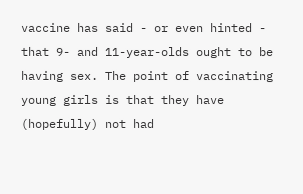vaccine has said - or even hinted - that 9- and 11-year-olds ought to be having sex. The point of vaccinating young girls is that they have (hopefully) not had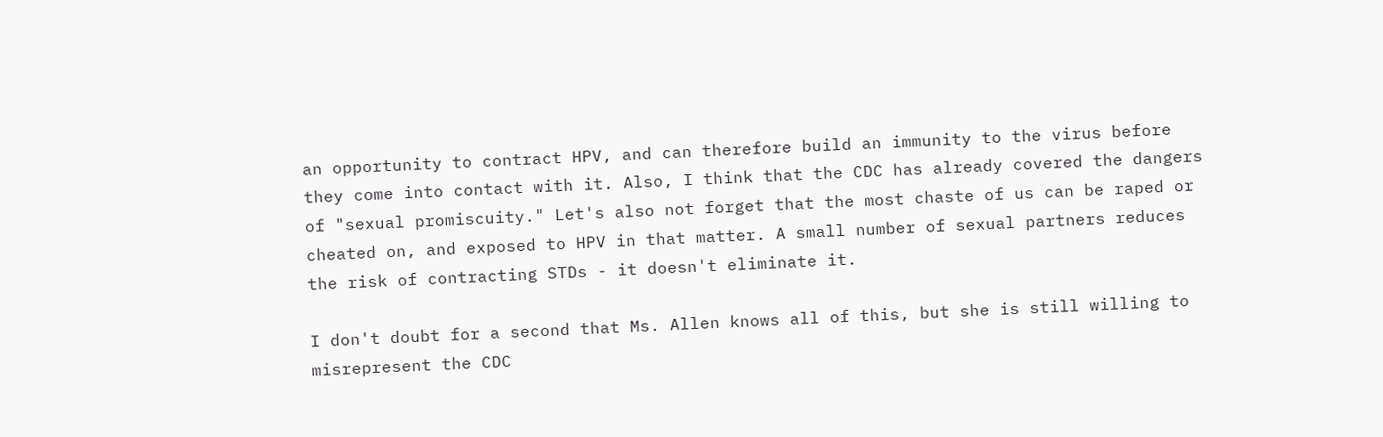an opportunity to contract HPV, and can therefore build an immunity to the virus before they come into contact with it. Also, I think that the CDC has already covered the dangers of "sexual promiscuity." Let's also not forget that the most chaste of us can be raped or cheated on, and exposed to HPV in that matter. A small number of sexual partners reduces the risk of contracting STDs - it doesn't eliminate it.

I don't doubt for a second that Ms. Allen knows all of this, but she is still willing to misrepresent the CDC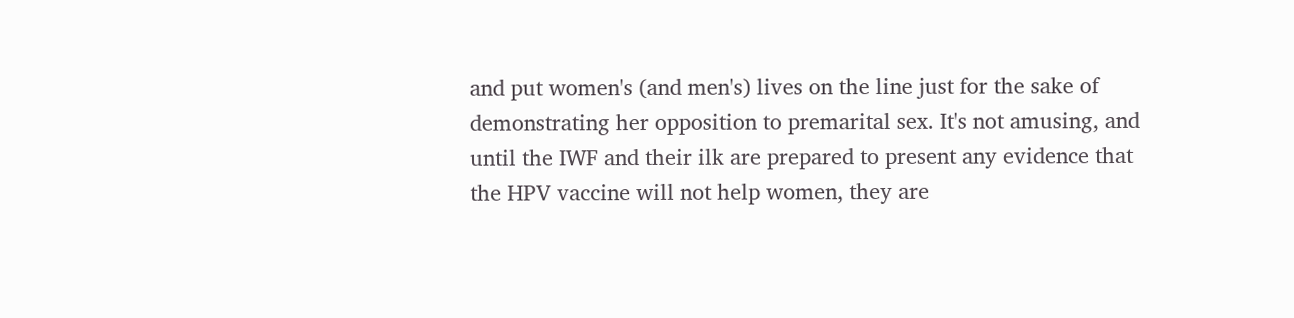and put women's (and men's) lives on the line just for the sake of demonstrating her opposition to premarital sex. It's not amusing, and until the IWF and their ilk are prepared to present any evidence that the HPV vaccine will not help women, they are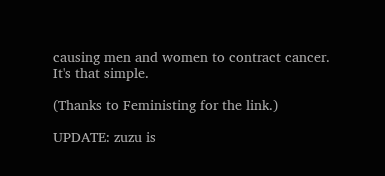causing men and women to contract cancer. It's that simple.

(Thanks to Feministing for the link.)

UPDATE: zuzu is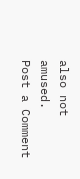also not amused.
Post a Comment